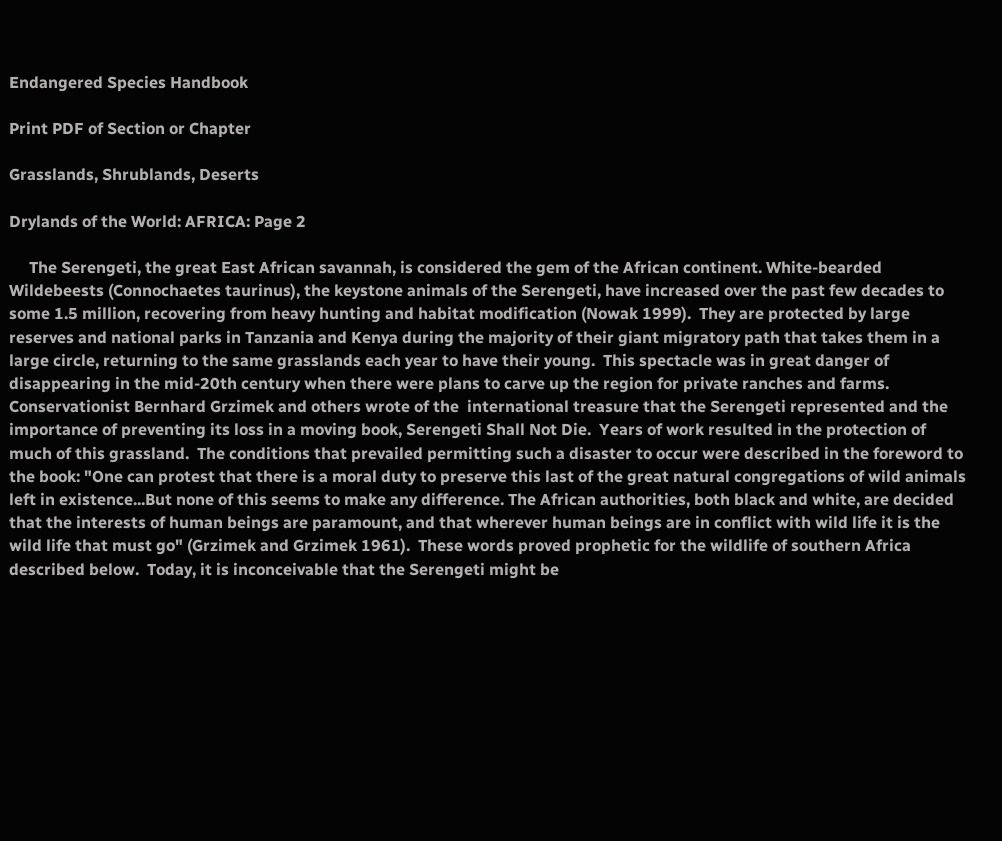Endangered Species Handbook

Print PDF of Section or Chapter

Grasslands, Shrublands, Deserts

Drylands of the World: AFRICA: Page 2

     The Serengeti, the great East African savannah, is considered the gem of the African continent. White-bearded Wildebeests (Connochaetes taurinus), the keystone animals of the Serengeti, have increased over the past few decades to some 1.5 million, recovering from heavy hunting and habitat modification (Nowak 1999).  They are protected by large reserves and national parks in Tanzania and Kenya during the majority of their giant migratory path that takes them in a large circle, returning to the same grasslands each year to have their young.  This spectacle was in great danger of disappearing in the mid-20th century when there were plans to carve up the region for private ranches and farms.  Conservationist Bernhard Grzimek and others wrote of the  international treasure that the Serengeti represented and the importance of preventing its loss in a moving book, Serengeti Shall Not Die.  Years of work resulted in the protection of much of this grassland.  The conditions that prevailed permitting such a disaster to occur were described in the foreword to the book: "One can protest that there is a moral duty to preserve this last of the great natural congregations of wild animals left in existence...But none of this seems to make any difference. The African authorities, both black and white, are decided that the interests of human beings are paramount, and that wherever human beings are in conflict with wild life it is the wild life that must go" (Grzimek and Grzimek 1961).  These words proved prophetic for the wildlife of southern Africa described below.  Today, it is inconceivable that the Serengeti might be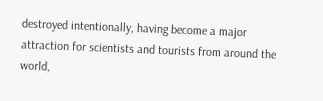destroyed intentionally, having become a major attraction for scientists and tourists from around the world,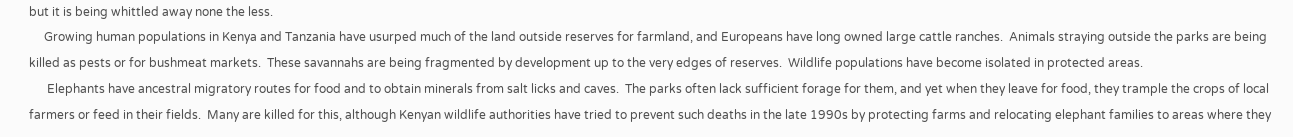but it is being whittled away none the less.
     Growing human populations in Kenya and Tanzania have usurped much of the land outside reserves for farmland, and Europeans have long owned large cattle ranches.  Animals straying outside the parks are being killed as pests or for bushmeat markets.  These savannahs are being fragmented by development up to the very edges of reserves.  Wildlife populations have become isolated in protected areas.
      Elephants have ancestral migratory routes for food and to obtain minerals from salt licks and caves.  The parks often lack sufficient forage for them, and yet when they leave for food, they trample the crops of local farmers or feed in their fields.  Many are killed for this, although Kenyan wildlife authorities have tried to prevent such deaths in the late 1990s by protecting farms and relocating elephant families to areas where they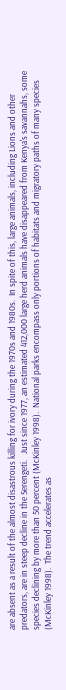are absent as a result of the almost disastrous killing for ivory during the 1970s and 1980s.  In spite of this, large animals, including Lions and other predators, are in steep decline in the Serengeti.   Just since 1977, an estimated 412,000 large herd animals have disappeared from Kenya's savannahs, some species declining by more than 50 percent (McKinley 1998).  National parks encompass only portions of habitats and migratory paths of many species  (McKinley 1998).  The trend accelerates as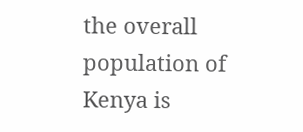the overall population of Kenya is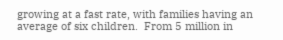growing at a fast rate, with families having an average of six children.  From 5 million in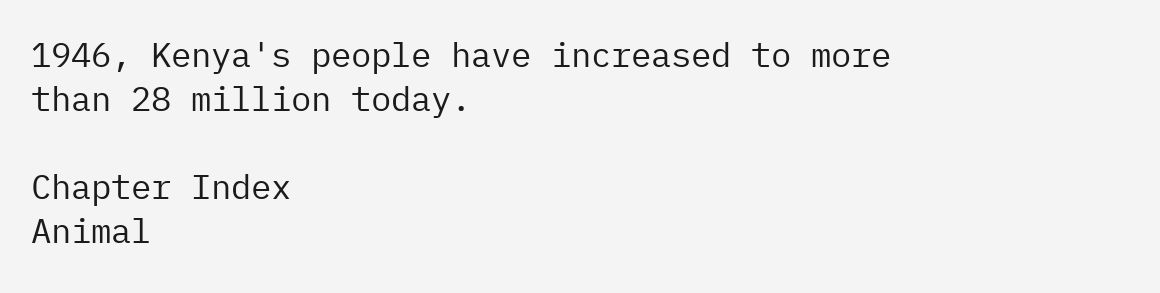1946, Kenya's people have increased to more than 28 million today.

Chapter Index
Animal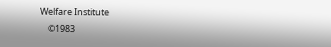Welfare Institute
    ©1983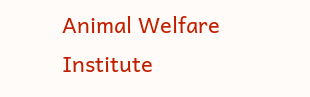Animal Welfare Institute